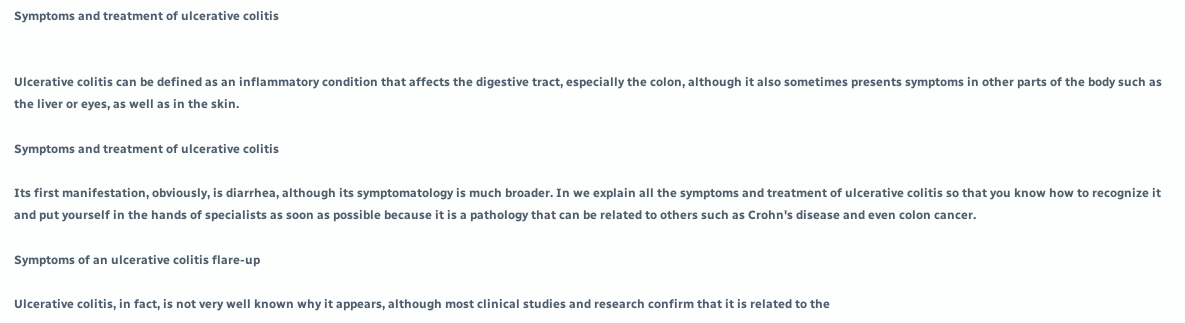Symptoms and treatment of ulcerative colitis


Ulcerative colitis can be defined as an inflammatory condition that affects the digestive tract, especially the colon, although it also sometimes presents symptoms in other parts of the body such as the liver or eyes, as well as in the skin.

Symptoms and treatment of ulcerative colitis

Its first manifestation, obviously, is diarrhea, although its symptomatology is much broader. In we explain all the symptoms and treatment of ulcerative colitis so that you know how to recognize it and put yourself in the hands of specialists as soon as possible because it is a pathology that can be related to others such as Crohn's disease and even colon cancer.

Symptoms of an ulcerative colitis flare-up

Ulcerative colitis, in fact, is not very well known why it appears, although most clinical studies and research confirm that it is related to the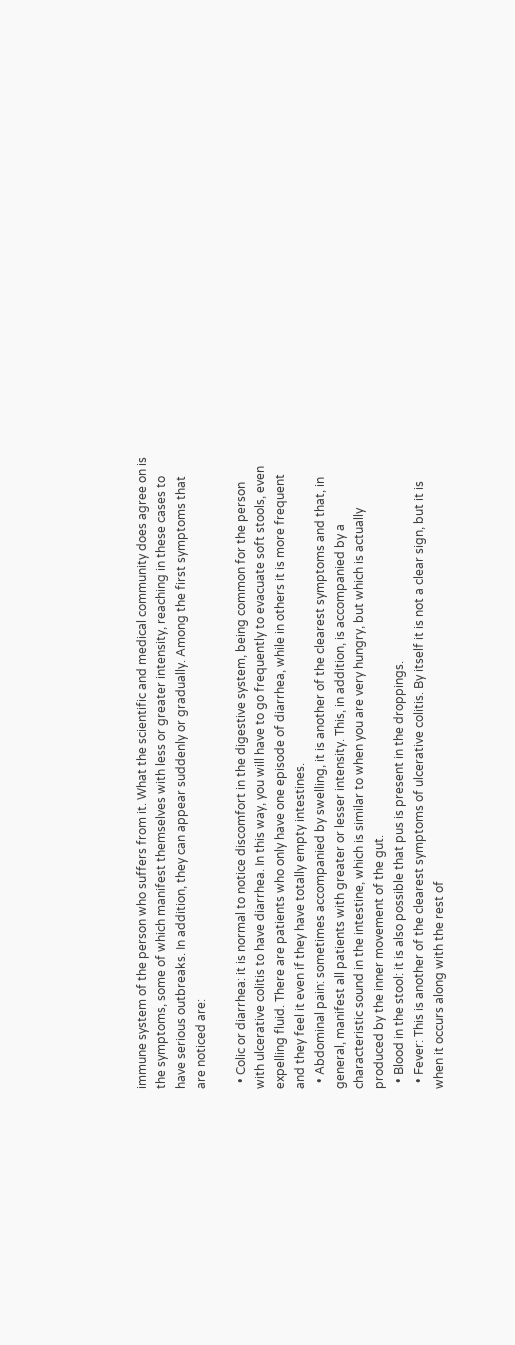immune system of the person who suffers from it. What the scientific and medical community does agree on is the symptoms, some of which manifest themselves with less or greater intensity, reaching in these cases to have serious outbreaks. In addition, they can appear suddenly or gradually. Among the first symptoms that are noticed are:

  • Colic or diarrhea: it is normal to notice discomfort in the digestive system, being common for the person with ulcerative colitis to have diarrhea. In this way, you will have to go frequently to evacuate soft stools, even expelling fluid. There are patients who only have one episode of diarrhea, while in others it is more frequent and they feel it even if they have totally empty intestines.
  • Abdominal pain: sometimes accompanied by swelling, it is another of the clearest symptoms and that, in general, manifest all patients with greater or lesser intensity. This, in addition, is accompanied by a characteristic sound in the intestine, which is similar to when you are very hungry, but which is actually produced by the inner movement of the gut.
  • Blood in the stool: it is also possible that pus is present in the droppings.
  • Fever: This is another of the clearest symptoms of ulcerative colitis. By itself it is not a clear sign, but it is when it occurs along with the rest of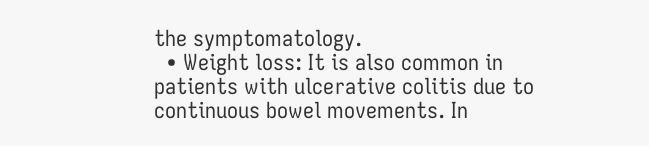the symptomatology.
  • Weight loss: It is also common in patients with ulcerative colitis due to continuous bowel movements. In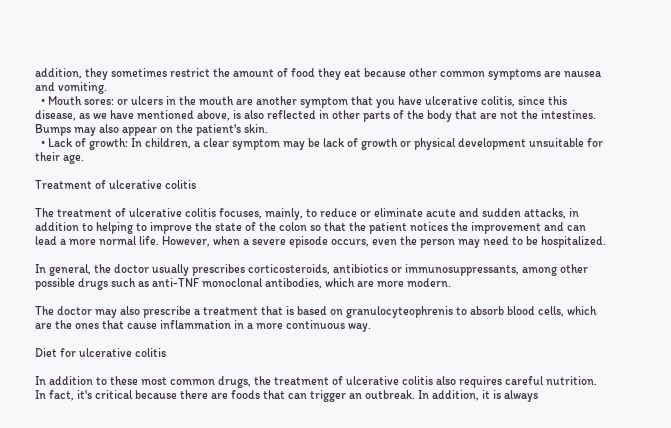addition, they sometimes restrict the amount of food they eat because other common symptoms are nausea and vomiting.
  • Mouth sores: or ulcers in the mouth are another symptom that you have ulcerative colitis, since this disease, as we have mentioned above, is also reflected in other parts of the body that are not the intestines. Bumps may also appear on the patient's skin.
  • Lack of growth: In children, a clear symptom may be lack of growth or physical development unsuitable for their age.

Treatment of ulcerative colitis

The treatment of ulcerative colitis focuses, mainly, to reduce or eliminate acute and sudden attacks, in addition to helping to improve the state of the colon so that the patient notices the improvement and can lead a more normal life. However, when a severe episode occurs, even the person may need to be hospitalized.

In general, the doctor usually prescribes corticosteroids, antibiotics or immunosuppressants, among other possible drugs such as anti-TNF monoclonal antibodies, which are more modern.

The doctor may also prescribe a treatment that is based on granulocyteophrenis to absorb blood cells, which are the ones that cause inflammation in a more continuous way.

Diet for ulcerative colitis

In addition to these most common drugs, the treatment of ulcerative colitis also requires careful nutrition. In fact, it's critical because there are foods that can trigger an outbreak. In addition, it is always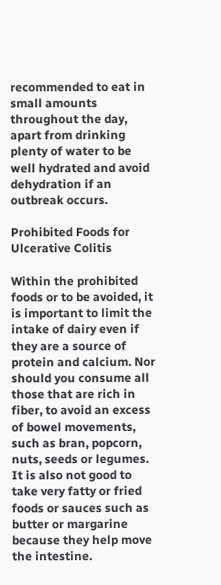recommended to eat in small amounts throughout the day, apart from drinking plenty of water to be well hydrated and avoid dehydration if an outbreak occurs.

Prohibited Foods for Ulcerative Colitis

Within the prohibited foods or to be avoided, it is important to limit the intake of dairy even if they are a source of protein and calcium. Nor should you consume all those that are rich in fiber, to avoid an excess of bowel movements, such as bran, popcorn, nuts, seeds or legumes. It is also not good to take very fatty or fried foods or sauces such as butter or margarine because they help move the intestine.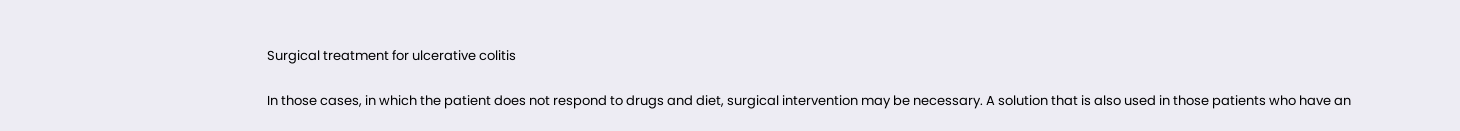Surgical treatment for ulcerative colitis

In those cases, in which the patient does not respond to drugs and diet, surgical intervention may be necessary. A solution that is also used in those patients who have an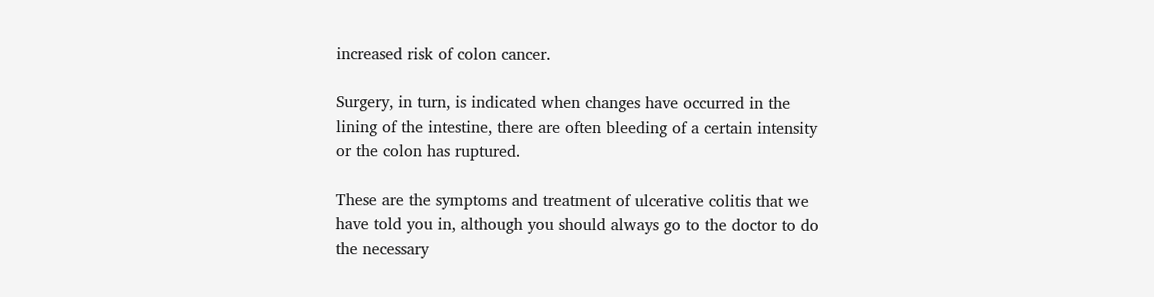increased risk of colon cancer.

Surgery, in turn, is indicated when changes have occurred in the lining of the intestine, there are often bleeding of a certain intensity or the colon has ruptured.

These are the symptoms and treatment of ulcerative colitis that we have told you in, although you should always go to the doctor to do the necessary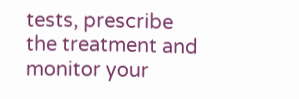tests, prescribe the treatment and monitor your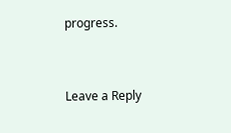progress.


Leave a Reply